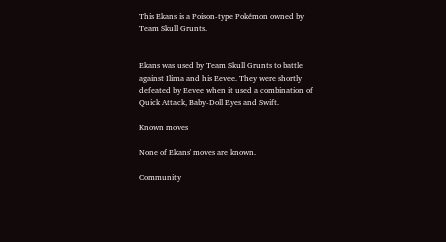This Ekans is a Poison-type Pokémon owned by Team Skull Grunts.


Ekans was used by Team Skull Grunts to battle against Ilima and his Eevee. They were shortly defeated by Eevee when it used a combination of Quick Attack, Baby-Doll Eyes and Swift.

Known moves

None of Ekans' moves are known.

Community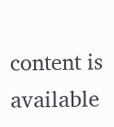content is available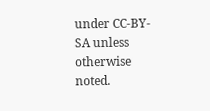under CC-BY-SA unless otherwise noted.